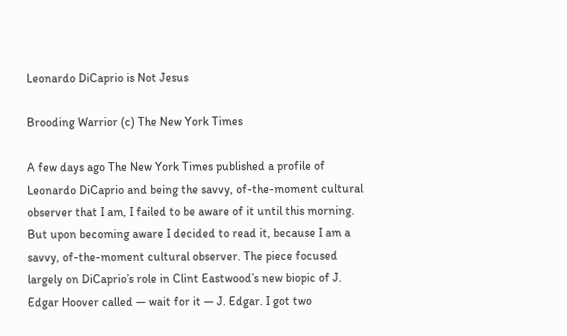Leonardo DiCaprio is Not Jesus

Brooding Warrior (c) The New York Times

A few days ago The New York Times published a profile of Leonardo DiCaprio and being the savvy, of-the-moment cultural observer that I am, I failed to be aware of it until this morning. But upon becoming aware I decided to read it, because I am a savvy, of-the-moment cultural observer. The piece focused largely on DiCaprio’s role in Clint Eastwood’s new biopic of J. Edgar Hoover called — wait for it — J. Edgar. I got two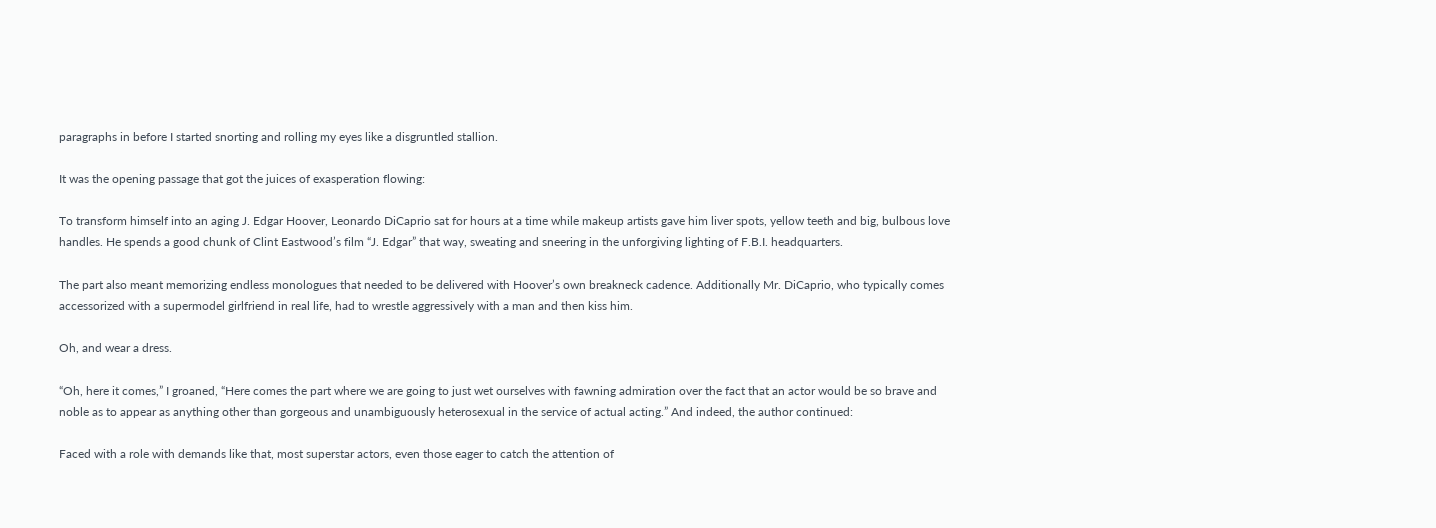paragraphs in before I started snorting and rolling my eyes like a disgruntled stallion.

It was the opening passage that got the juices of exasperation flowing:

To transform himself into an aging J. Edgar Hoover, Leonardo DiCaprio sat for hours at a time while makeup artists gave him liver spots, yellow teeth and big, bulbous love handles. He spends a good chunk of Clint Eastwood’s film “J. Edgar” that way, sweating and sneering in the unforgiving lighting of F.B.I. headquarters.

The part also meant memorizing endless monologues that needed to be delivered with Hoover’s own breakneck cadence. Additionally Mr. DiCaprio, who typically comes accessorized with a supermodel girlfriend in real life, had to wrestle aggressively with a man and then kiss him.

Oh, and wear a dress.

“Oh, here it comes,” I groaned, “Here comes the part where we are going to just wet ourselves with fawning admiration over the fact that an actor would be so brave and noble as to appear as anything other than gorgeous and unambiguously heterosexual in the service of actual acting.” And indeed, the author continued:

Faced with a role with demands like that, most superstar actors, even those eager to catch the attention of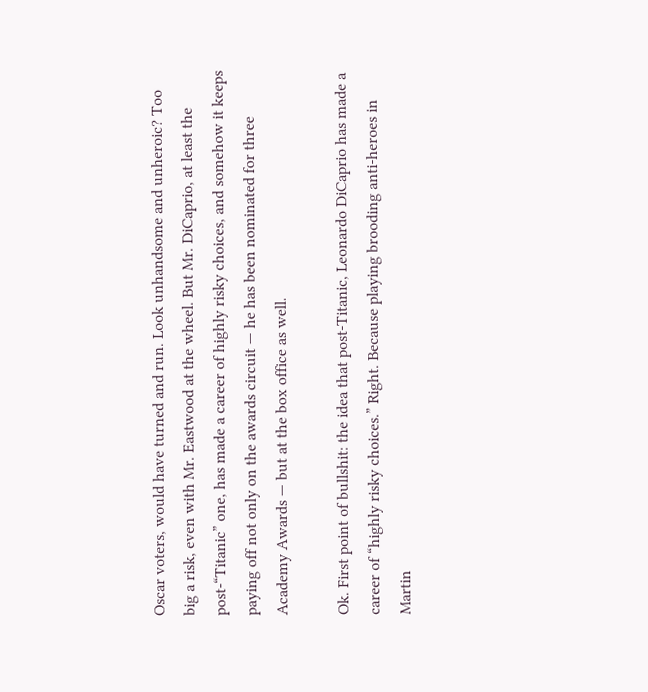Oscar voters, would have turned and run. Look unhandsome and unheroic? Too big a risk, even with Mr. Eastwood at the wheel. But Mr. DiCaprio, at least the post-“Titanic” one, has made a career of highly risky choices, and somehow it keeps paying off not only on the awards circuit — he has been nominated for three Academy Awards — but at the box office as well.

Ok. First point of bullshit: the idea that post-Titanic, Leonardo DiCaprio has made a career of “highly risky choices.” Right. Because playing brooding anti-heroes in Martin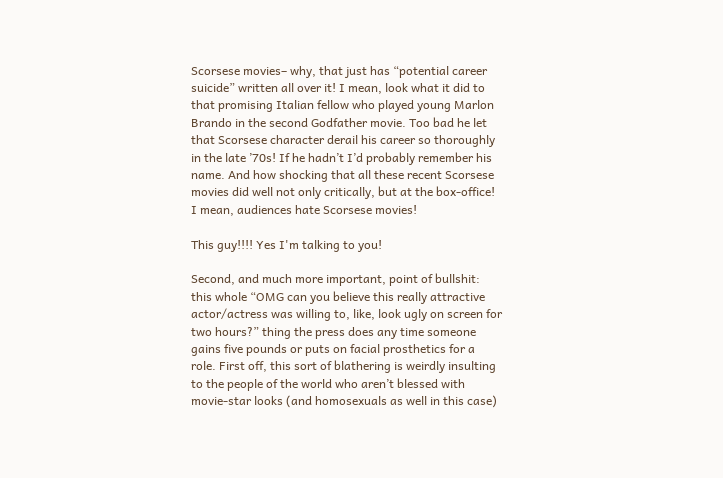Scorsese movies– why, that just has “potential career suicide” written all over it! I mean, look what it did to that promising Italian fellow who played young Marlon Brando in the second Godfather movie. Too bad he let that Scorsese character derail his career so thoroughly in the late ’70s! If he hadn’t I’d probably remember his name. And how shocking that all these recent Scorsese movies did well not only critically, but at the box-office! I mean, audiences hate Scorsese movies!

This guy!!!! Yes I'm talking to you!

Second, and much more important, point of bullshit: this whole “OMG can you believe this really attractive actor/actress was willing to, like, look ugly on screen for two hours?” thing the press does any time someone gains five pounds or puts on facial prosthetics for a role. First off, this sort of blathering is weirdly insulting to the people of the world who aren’t blessed with movie-star looks (and homosexuals as well in this case)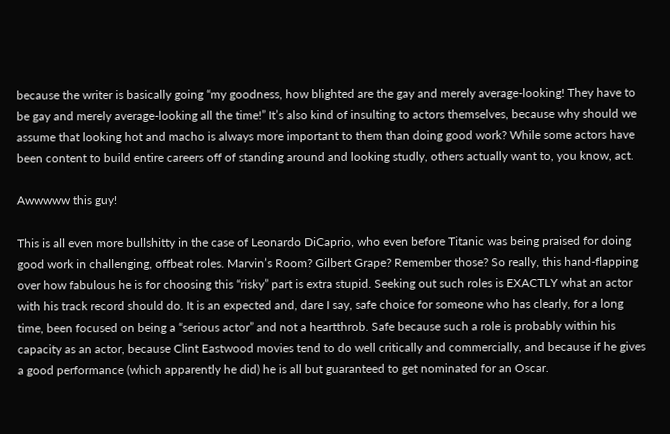because the writer is basically going “my goodness, how blighted are the gay and merely average-looking! They have to be gay and merely average-looking all the time!” It’s also kind of insulting to actors themselves, because why should we assume that looking hot and macho is always more important to them than doing good work? While some actors have been content to build entire careers off of standing around and looking studly, others actually want to, you know, act.

Awwwww this guy!

This is all even more bullshitty in the case of Leonardo DiCaprio, who even before Titanic was being praised for doing good work in challenging, offbeat roles. Marvin’s Room? Gilbert Grape? Remember those? So really, this hand-flapping over how fabulous he is for choosing this “risky” part is extra stupid. Seeking out such roles is EXACTLY what an actor with his track record should do. It is an expected and, dare I say, safe choice for someone who has clearly, for a long time, been focused on being a “serious actor” and not a heartthrob. Safe because such a role is probably within his capacity as an actor, because Clint Eastwood movies tend to do well critically and commercially, and because if he gives a good performance (which apparently he did) he is all but guaranteed to get nominated for an Oscar.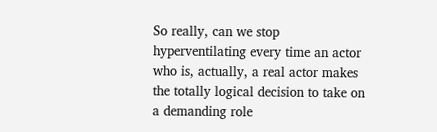So really, can we stop hyperventilating every time an actor who is, actually, a real actor makes the totally logical decision to take on a demanding role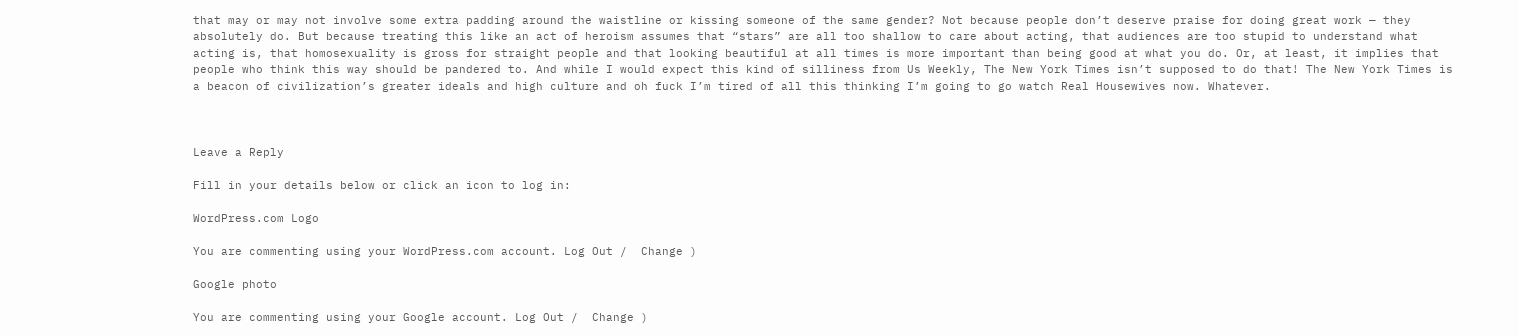that may or may not involve some extra padding around the waistline or kissing someone of the same gender? Not because people don’t deserve praise for doing great work — they absolutely do. But because treating this like an act of heroism assumes that “stars” are all too shallow to care about acting, that audiences are too stupid to understand what acting is, that homosexuality is gross for straight people and that looking beautiful at all times is more important than being good at what you do. Or, at least, it implies that people who think this way should be pandered to. And while I would expect this kind of silliness from Us Weekly, The New York Times isn’t supposed to do that! The New York Times is a beacon of civilization’s greater ideals and high culture and oh fuck I’m tired of all this thinking I’m going to go watch Real Housewives now. Whatever.



Leave a Reply

Fill in your details below or click an icon to log in:

WordPress.com Logo

You are commenting using your WordPress.com account. Log Out /  Change )

Google photo

You are commenting using your Google account. Log Out /  Change )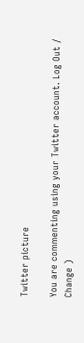Twitter picture

You are commenting using your Twitter account. Log Out /  Change )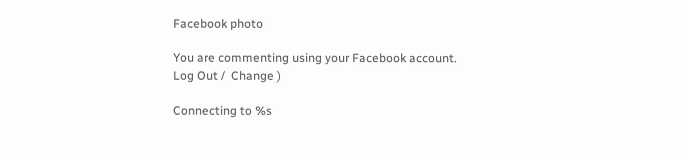Facebook photo

You are commenting using your Facebook account. Log Out /  Change )

Connecting to %s